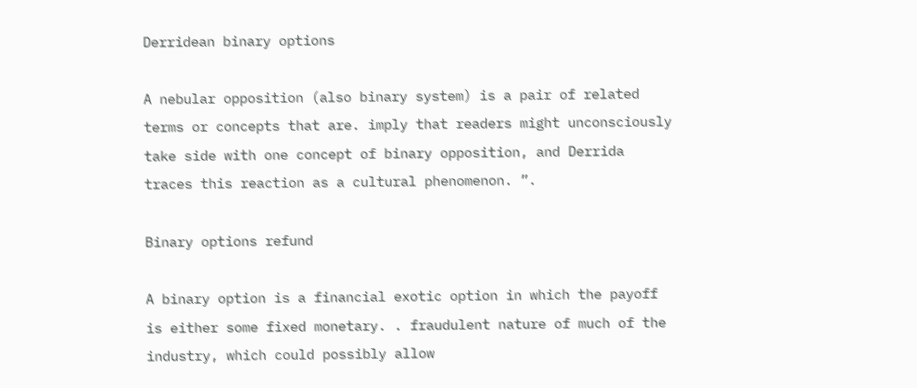Derridean binary options

A nebular opposition (also binary system) is a pair of related terms or concepts that are. imply that readers might unconsciously take side with one concept of binary opposition, and Derrida traces this reaction as a cultural phenomenon. ”.

Binary options refund

A binary option is a financial exotic option in which the payoff is either some fixed monetary. . fraudulent nature of much of the industry, which could possibly allow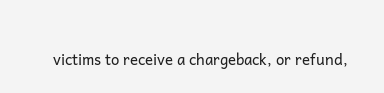victims to receive a chargeback, or refund,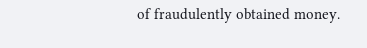of fraudulently obtained money.